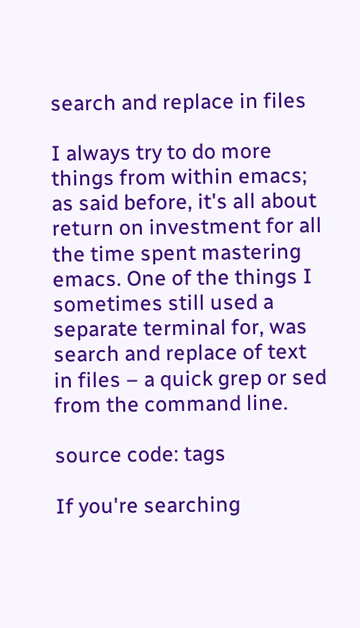search and replace in files

I always try to do more things from within emacs; as said before, it's all about return on investment for all the time spent mastering emacs. One of the things I sometimes still used a separate terminal for, was search and replace of text in files – a quick grep or sed from the command line.

source code: tags

If you're searching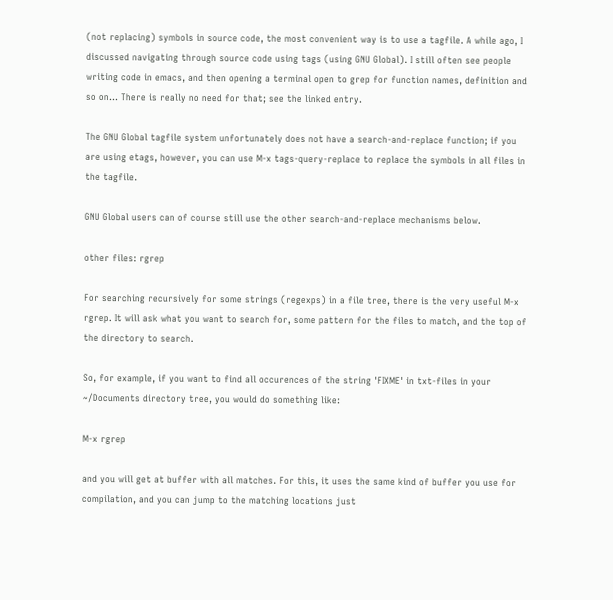(not replacing) symbols in source code, the most convenient way is to use a tagfile. A while ago, I discussed navigating through source code using tags (using GNU Global). I still often see people writing code in emacs, and then opening a terminal open to grep for function names, definition and so on… There is really no need for that; see the linked entry.

The GNU Global tagfile system unfortunately does not have a search-and-replace function; if you are using etags, however, you can use M-x tags-query-replace to replace the symbols in all files in the tagfile.

GNU Global users can of course still use the other search-and-replace mechanisms below.

other files: rgrep

For searching recursively for some strings (regexps) in a file tree, there is the very useful M-x rgrep. It will ask what you want to search for, some pattern for the files to match, and the top of the directory to search.

So, for example, if you want to find all occurences of the string 'FIXME' in txt-files in your ~/Documents directory tree, you would do something like:

M-x rgrep

and you will get at buffer with all matches. For this, it uses the same kind of buffer you use for compilation, and you can jump to the matching locations just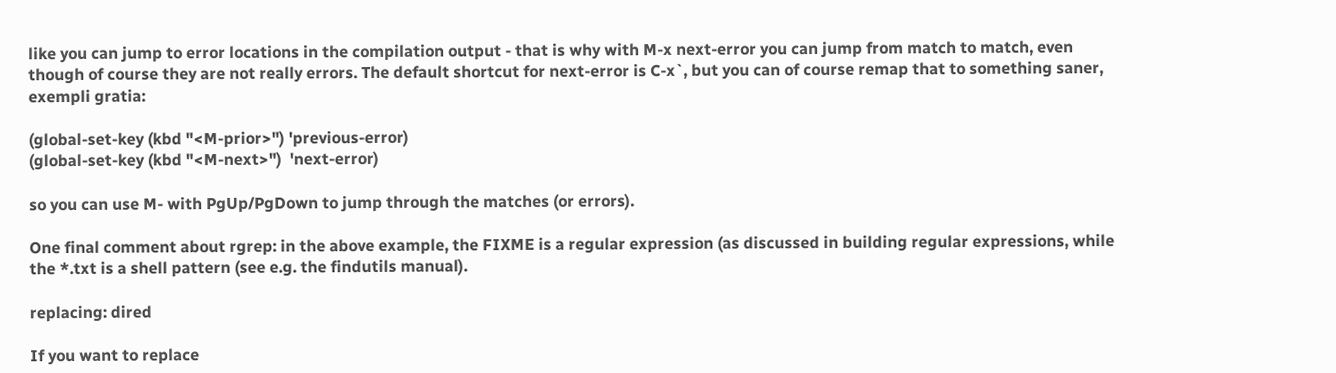like you can jump to error locations in the compilation output - that is why with M-x next-error you can jump from match to match, even though of course they are not really errors. The default shortcut for next-error is C-x`, but you can of course remap that to something saner, exempli gratia:

(global-set-key (kbd "<M-prior>") 'previous-error)
(global-set-key (kbd "<M-next>")  'next-error)

so you can use M- with PgUp/PgDown to jump through the matches (or errors).

One final comment about rgrep: in the above example, the FIXME is a regular expression (as discussed in building regular expressions, while the *.txt is a shell pattern (see e.g. the findutils manual).

replacing: dired

If you want to replace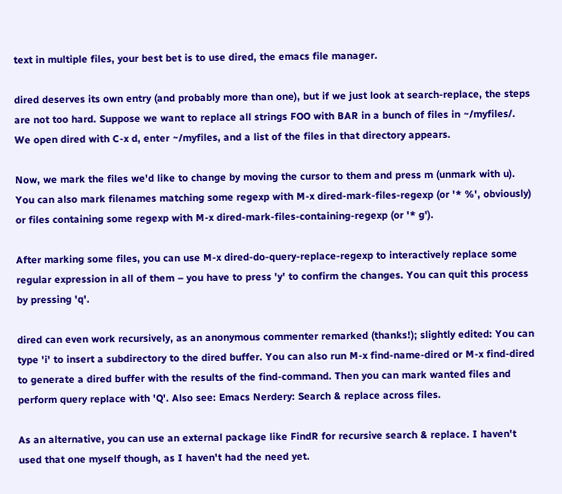text in multiple files, your best bet is to use dired, the emacs file manager.

dired deserves its own entry (and probably more than one), but if we just look at search-replace, the steps are not too hard. Suppose we want to replace all strings FOO with BAR in a bunch of files in ~/myfiles/. We open dired with C-x d, enter ~/myfiles, and a list of the files in that directory appears.

Now, we mark the files we'd like to change by moving the cursor to them and press m (unmark with u). You can also mark filenames matching some regexp with M-x dired-mark-files-regexp (or '* %', obviously) or files containing some regexp with M-x dired-mark-files-containing-regexp (or '* g').

After marking some files, you can use M-x dired-do-query-replace-regexp to interactively replace some regular expression in all of them – you have to press 'y' to confirm the changes. You can quit this process by pressing 'q'.

dired can even work recursively, as an anonymous commenter remarked (thanks!); slightly edited: You can type 'i' to insert a subdirectory to the dired buffer. You can also run M-x find-name-dired or M-x find-dired to generate a dired buffer with the results of the find-command. Then you can mark wanted files and perform query replace with 'Q'. Also see: Emacs Nerdery: Search & replace across files.

As an alternative, you can use an external package like FindR for recursive search & replace. I haven't used that one myself though, as I haven't had the need yet.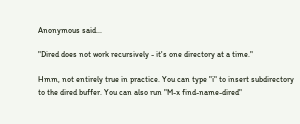Anonymous said...

"Dired does not work recursively - it's one directory at a time."

Hmm, not entirely true in practice. You can type "i" to insert subdirectory to the dired buffer. You can also run "M-x find-name-dired"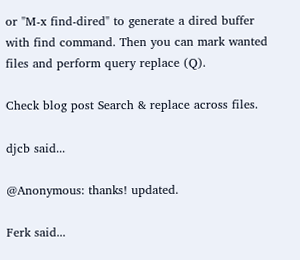or "M-x find-dired" to generate a dired buffer with find command. Then you can mark wanted files and perform query replace (Q).

Check blog post Search & replace across files.

djcb said...

@Anonymous: thanks! updated.

Ferk said...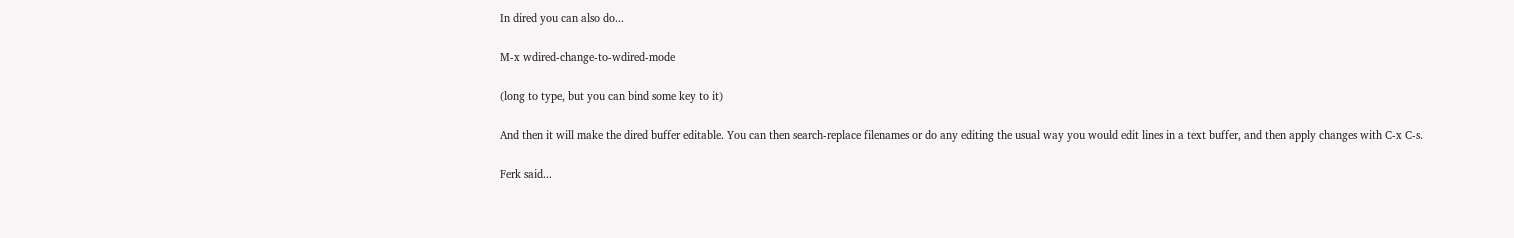In dired you can also do...

M-x wdired-change-to-wdired-mode

(long to type, but you can bind some key to it)

And then it will make the dired buffer editable. You can then search-replace filenames or do any editing the usual way you would edit lines in a text buffer, and then apply changes with C-x C-s.

Ferk said...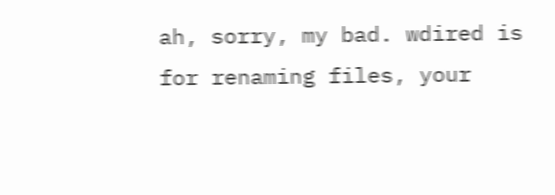ah, sorry, my bad. wdired is for renaming files, your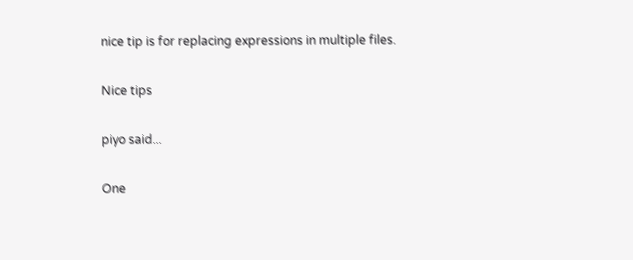nice tip is for replacing expressions in multiple files.

Nice tips

piyo said...

One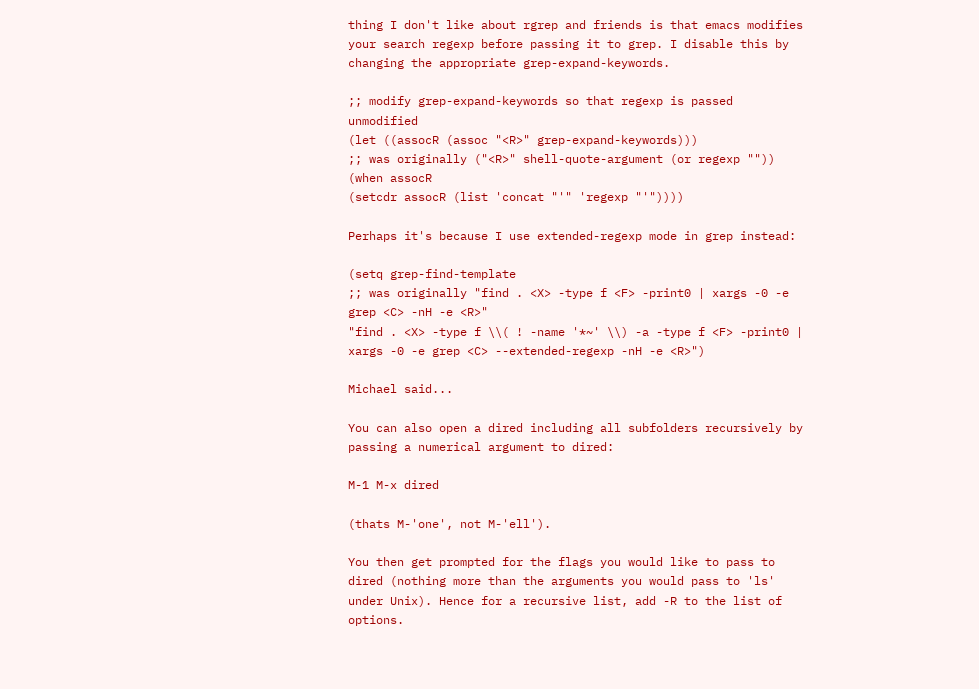thing I don't like about rgrep and friends is that emacs modifies your search regexp before passing it to grep. I disable this by changing the appropriate grep-expand-keywords.

;; modify grep-expand-keywords so that regexp is passed unmodified
(let ((assocR (assoc "<R>" grep-expand-keywords)))
;; was originally ("<R>" shell-quote-argument (or regexp ""))
(when assocR
(setcdr assocR (list 'concat "'" 'regexp "'"))))

Perhaps it's because I use extended-regexp mode in grep instead:

(setq grep-find-template
;; was originally "find . <X> -type f <F> -print0 | xargs -0 -e grep <C> -nH -e <R>"
"find . <X> -type f \\( ! -name '*~' \\) -a -type f <F> -print0 | xargs -0 -e grep <C> --extended-regexp -nH -e <R>")

Michael said...

You can also open a dired including all subfolders recursively by passing a numerical argument to dired:

M-1 M-x dired

(thats M-'one', not M-'ell').

You then get prompted for the flags you would like to pass to dired (nothing more than the arguments you would pass to 'ls' under Unix). Hence for a recursive list, add -R to the list of options.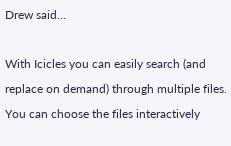Drew said...

With Icicles you can easily search (and replace on demand) through multiple files. You can choose the files interactively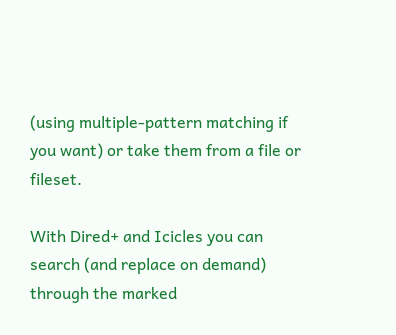(using multiple-pattern matching if you want) or take them from a file or fileset.

With Dired+ and Icicles you can search (and replace on demand) through the marked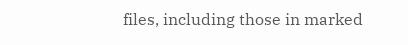files, including those in marked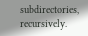subdirectories, recursively.